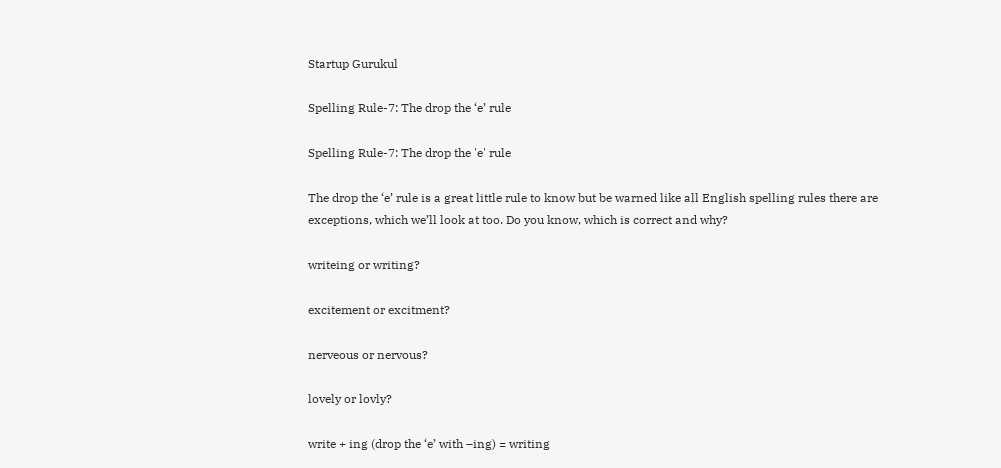Startup Gurukul

Spelling Rule-7: The drop the ‘e’ rule

Spelling Rule-7: The drop the 'e' rule

The drop the ‘e’ rule is a great little rule to know but be warned like all English spelling rules there are exceptions, which we’ll look at too. Do you know, which is correct and why?

writeing or writing?

excitement or excitment?

nerveous or nervous?

lovely or lovly?

write + ing (drop the ‘e’ with –ing) = writing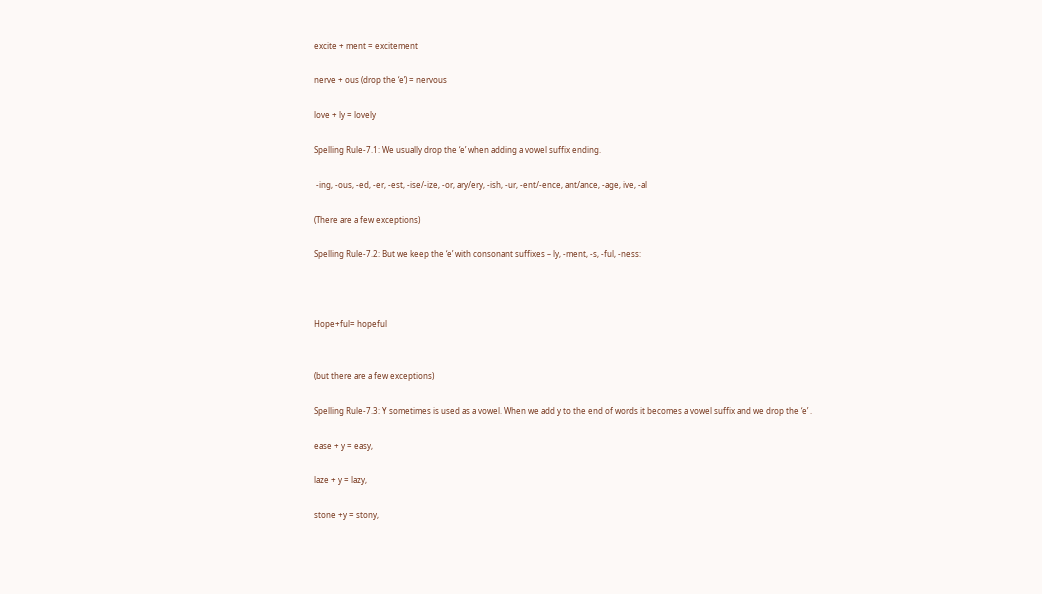excite + ment = excitement

nerve + ous (drop the ‘e’) = nervous

love + ly = lovely

Spelling Rule-7.1: We usually drop the ‘e’ when adding a vowel suffix ending.

 -ing, -ous, -ed, -er, -est, -ise/-ize, -or, ary/ery, -ish, -ur, -ent/-ence, ant/ance, -age, ive, -al

(There are a few exceptions)

Spelling Rule-7.2: But we keep the ‘e’ with consonant suffixes – ly, -ment, -s, -ful, -ness:



Hope+ful= hopeful


(but there are a few exceptions)

Spelling Rule-7.3: Y sometimes is used as a vowel. When we add y to the end of words it becomes a vowel suffix and we drop the ‘e’ .

ease + y = easy,

laze + y = lazy,

stone +y = stony,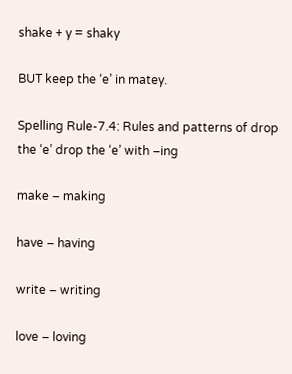shake + y = shaky

BUT keep the ‘e’ in matey.

Spelling Rule-7.4: Rules and patterns of drop the ‘e’ drop the ‘e’ with –ing

make – making

have – having

write – writing

love – loving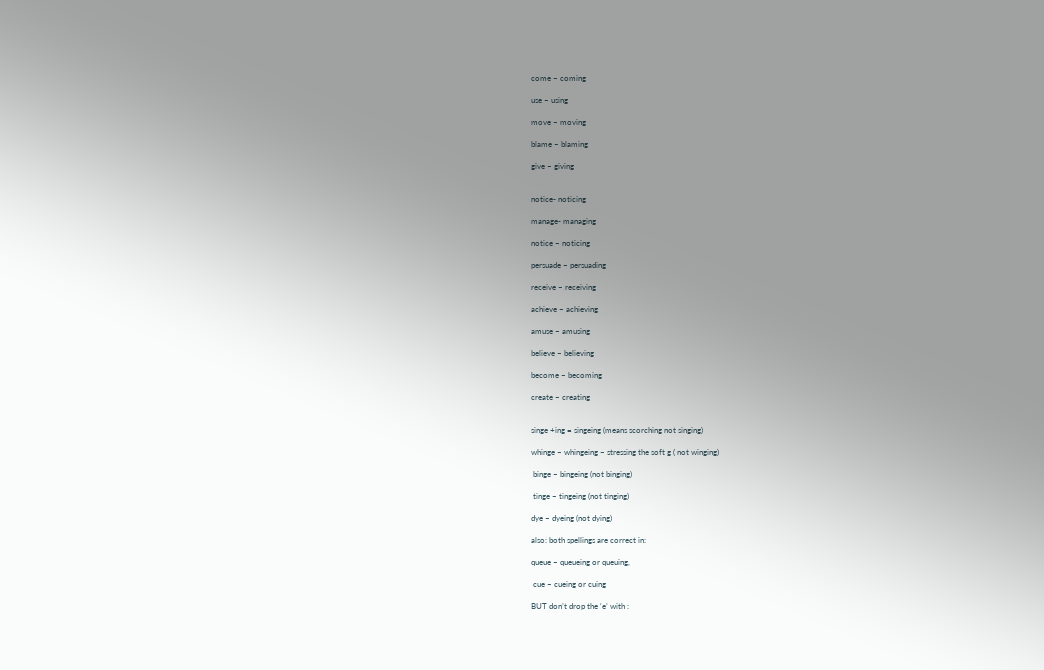come – coming

use – using

move – moving

blame – blaming

give – giving


notice- noticing

manage- managing

notice – noticing

persuade – persuading

receive – receiving

achieve – achieving

amuse – amusing

believe – believing

become – becoming

create – creating


singe +ing = singeing (means scorching not singing)

whinge – whingeing – stressing the soft g ( not winging)

 binge – bingeing (not binging)

 tinge – tingeing (not tinging)

dye – dyeing (not dying)

also: both spellings are correct in:

queue – queueing or queuing,

 cue – cueing or cuing

BUT don’t drop the ‘e’ with :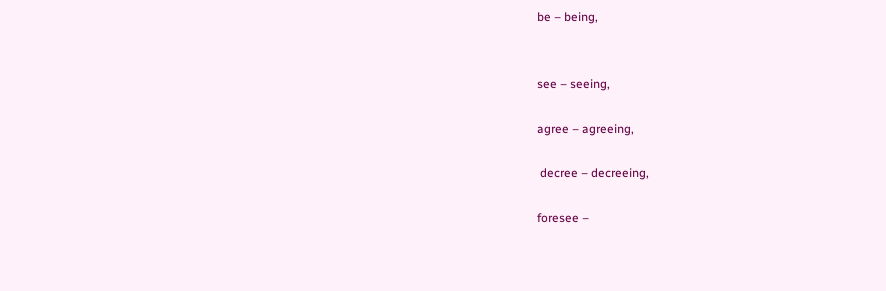be – being,


see – seeing,

agree – agreeing,

 decree – decreeing,

foresee –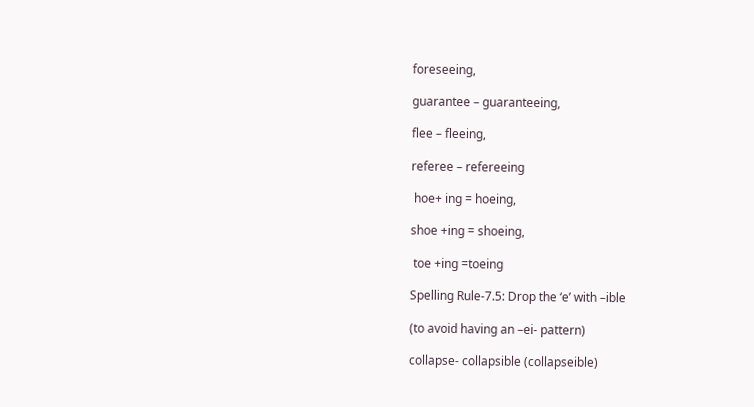foreseeing,

guarantee – guaranteeing,

flee – fleeing,

referee – refereeing

 hoe+ ing = hoeing,

shoe +ing = shoeing,

 toe +ing =toeing

Spelling Rule-7.5: Drop the ‘e’ with –ible

(to avoid having an –ei- pattern)

collapse- collapsible (collapseible)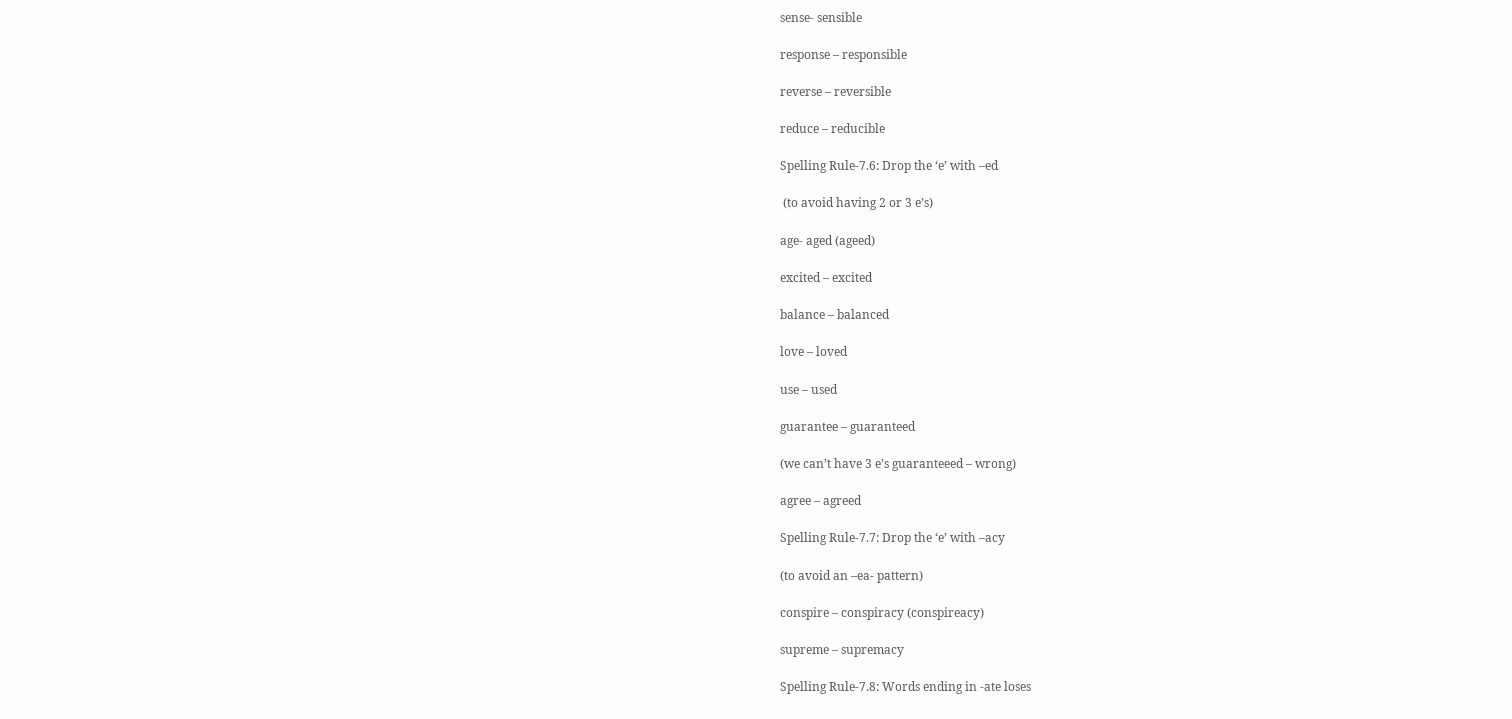sense- sensible

response – responsible

reverse – reversible

reduce – reducible

Spelling Rule-7.6: Drop the ‘e’ with –ed

 (to avoid having 2 or 3 e’s)

age- aged (ageed)

excited – excited

balance – balanced

love – loved

use – used

guarantee – guaranteed

(we can’t have 3 e’s guaranteeed – wrong)

agree – agreed

Spelling Rule-7.7: Drop the ‘e’ with –acy

(to avoid an –ea- pattern)

conspire – conspiracy (conspireacy)

supreme – supremacy

Spelling Rule-7.8: Words ending in -ate loses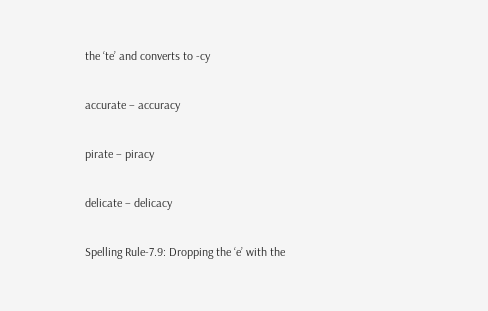the ‘te’ and converts to -cy

accurate – accuracy

pirate – piracy

delicate – delicacy

Spelling Rule-7.9: Dropping the ‘e’ with the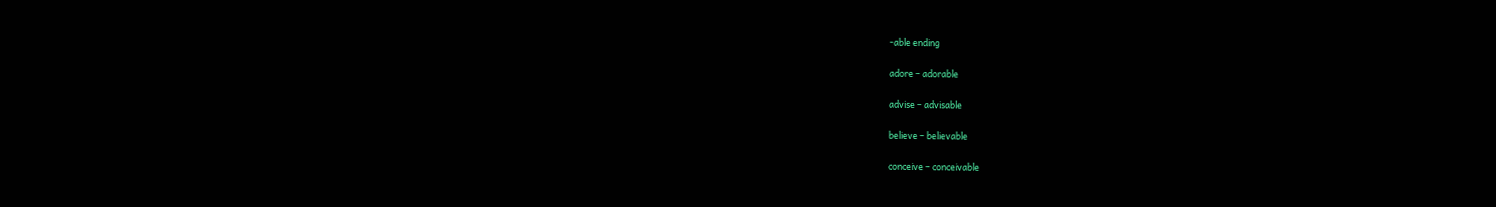-able ending

adore – adorable

advise – advisable

believe – believable

conceive – conceivable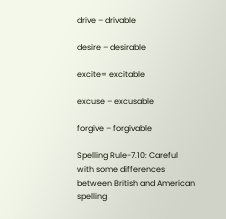drive – drivable

desire – desirable

excite= excitable

excuse – excusable

forgive – forgivable

Spelling Rule-7.10: Careful with some differences between British and American spelling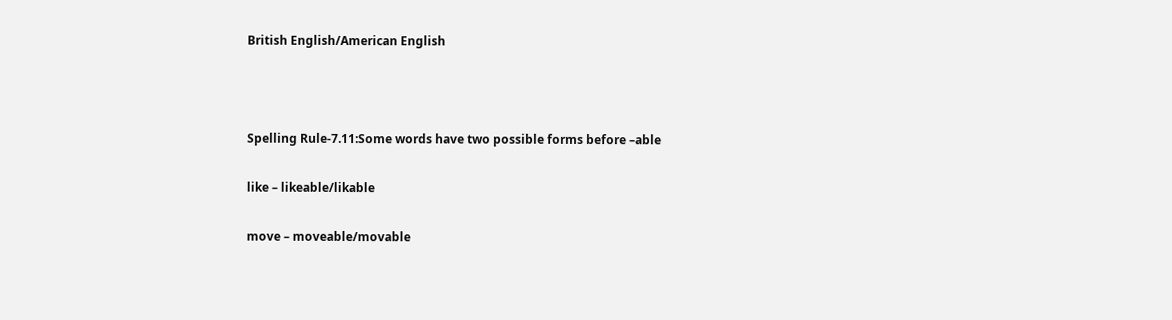British English/American English



Spelling Rule-7.11:Some words have two possible forms before –able

like – likeable/likable

move – moveable/movable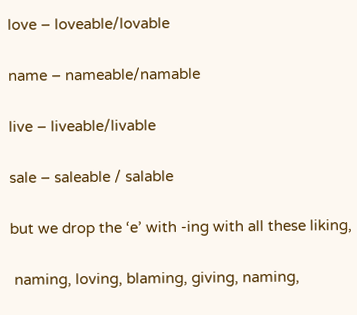love – loveable/lovable

name – nameable/namable

live – liveable/livable

sale – saleable / salable

but we drop the ‘e’ with -ing with all these liking,

 naming, loving, blaming, giving, naming,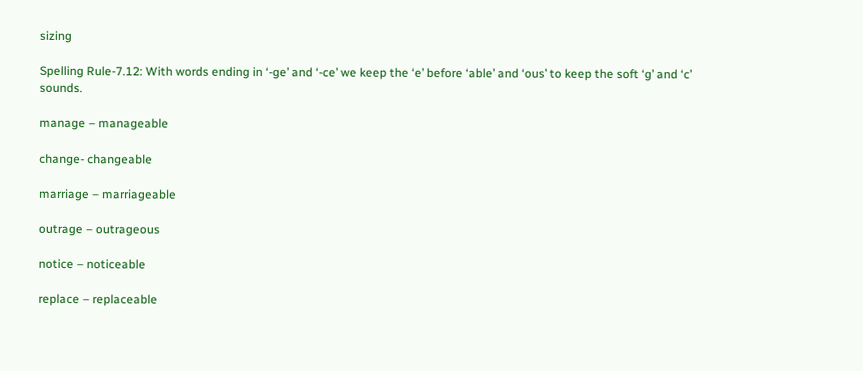sizing

Spelling Rule-7.12: With words ending in ‘-ge’ and ‘-ce’ we keep the ‘e’ before ‘able’ and ‘ous’ to keep the soft ‘g’ and ‘c’ sounds.

manage – manageable

change- changeable

marriage – marriageable

outrage – outrageous

notice – noticeable

replace – replaceable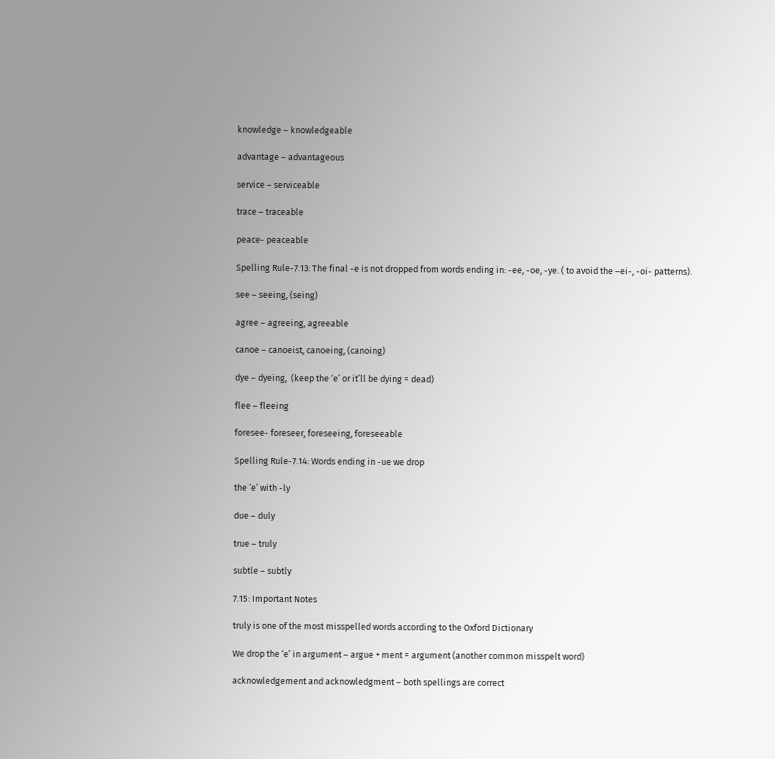knowledge – knowledgeable

advantage – advantageous

service – serviceable

trace – traceable

peace- peaceable

Spelling Rule-7.13: The final -e is not dropped from words ending in: -ee, -oe, -ye. ( to avoid the –ei-, -oi- patterns).

see – seeing, (seing)

agree – agreeing, agreeable

canoe – canoeist, canoeing, (canoing)

dye – dyeing,  (keep the ‘e’ or it’ll be dying = dead)

flee – fleeing

foresee- foreseer, foreseeing, foreseeable

Spelling Rule-7.14: Words ending in -ue we drop

the ‘e’ with -ly

due – duly

true – truly

subtle – subtly

7.15: Important Notes

truly is one of the most misspelled words according to the Oxford Dictionary

We drop the ‘e’ in argument – argue + ment = argument (another common misspelt word)

acknowledgement and acknowledgment – both spellings are correct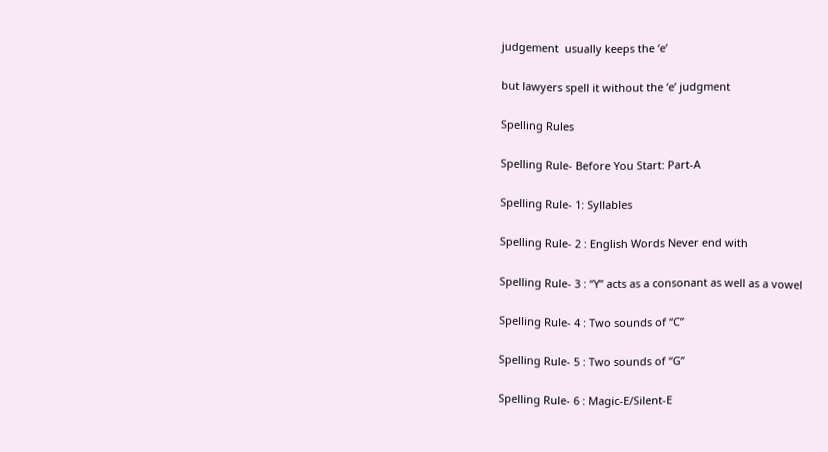judgement  usually keeps the ‘e’

but lawyers spell it without the ‘e’ judgment

Spelling Rules

Spelling Rule- Before You Start: Part-A

Spelling Rule- 1: Syllables

Spelling Rule- 2 : English Words Never end with

Spelling Rule- 3 : “Y” acts as a consonant as well as a vowel

Spelling Rule- 4 : Two sounds of “C”

Spelling Rule- 5 : Two sounds of “G”

Spelling Rule- 6 : Magic-E/Silent-E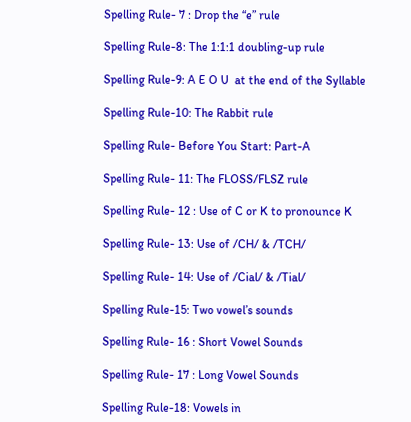Spelling Rule- 7 : Drop the “e” rule

Spelling Rule-8: The 1:1:1 doubling-up rule

Spelling Rule-9: A E O U  at the end of the Syllable

Spelling Rule-10: The Rabbit rule

Spelling Rule- Before You Start: Part-A

Spelling Rule- 11: The FLOSS/FLSZ rule

Spelling Rule- 12 : Use of C or K to pronounce K

Spelling Rule- 13: Use of /CH/ & /TCH/

Spelling Rule- 14: Use of /Cial/ & /Tial/

Spelling Rule-15: Two vowel’s sounds

Spelling Rule- 16 : Short Vowel Sounds

Spelling Rule- 17 : Long Vowel Sounds

Spelling Rule-18: Vowels in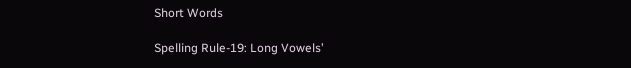Short Words

Spelling Rule-19: Long Vowels’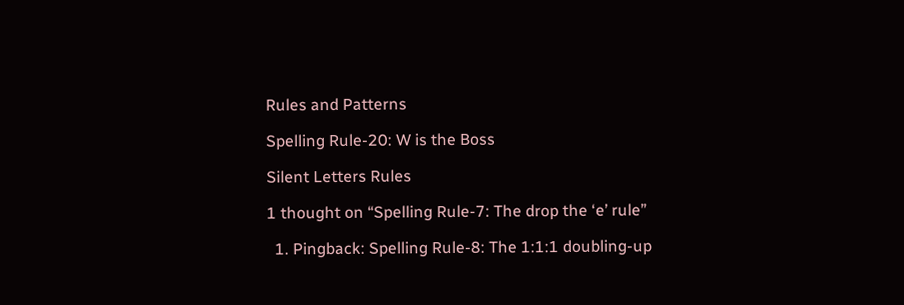Rules and Patterns

Spelling Rule-20: W is the Boss

Silent Letters Rules

1 thought on “Spelling Rule-7: The drop the ‘e’ rule”

  1. Pingback: Spelling Rule-8: The 1:1:1 doubling-up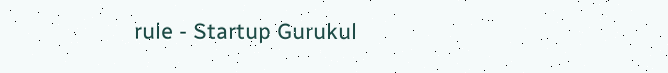rule - Startup Gurukul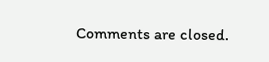Comments are closed.